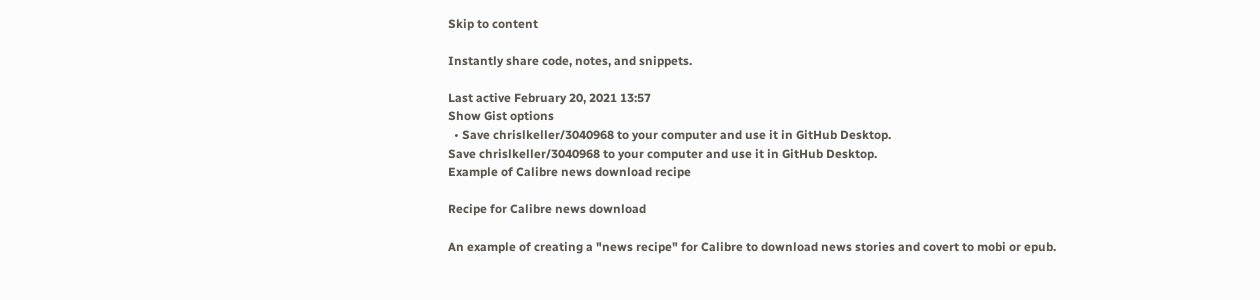Skip to content

Instantly share code, notes, and snippets.

Last active February 20, 2021 13:57
Show Gist options
  • Save chrislkeller/3040968 to your computer and use it in GitHub Desktop.
Save chrislkeller/3040968 to your computer and use it in GitHub Desktop.
Example of Calibre news download recipe

Recipe for Calibre news download

An example of creating a "news recipe" for Calibre to download news stories and covert to mobi or epub.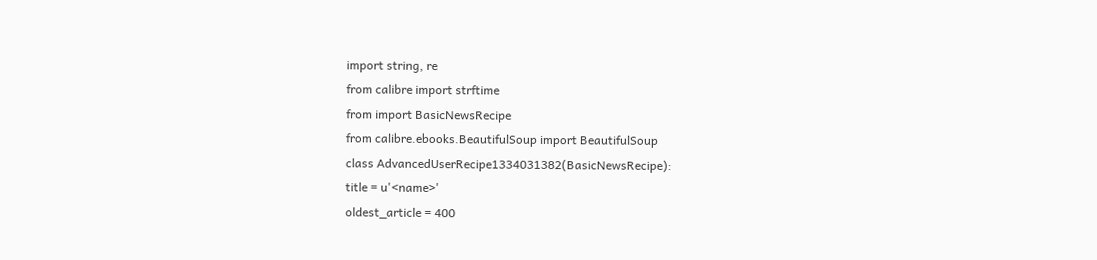import string, re
from calibre import strftime
from import BasicNewsRecipe
from calibre.ebooks.BeautifulSoup import BeautifulSoup
class AdvancedUserRecipe1334031382(BasicNewsRecipe):
title = u'<name>'
oldest_article = 400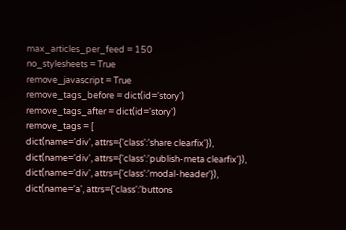max_articles_per_feed = 150
no_stylesheets = True
remove_javascript = True
remove_tags_before = dict(id='story')
remove_tags_after = dict(id='story')
remove_tags = [
dict(name='div', attrs={'class':'share clearfix'}),
dict(name='div', attrs={'class':'publish-meta clearfix'}),
dict(name='div', attrs={'class':'modal-header'}),
dict(name='a', attrs={'class':'buttons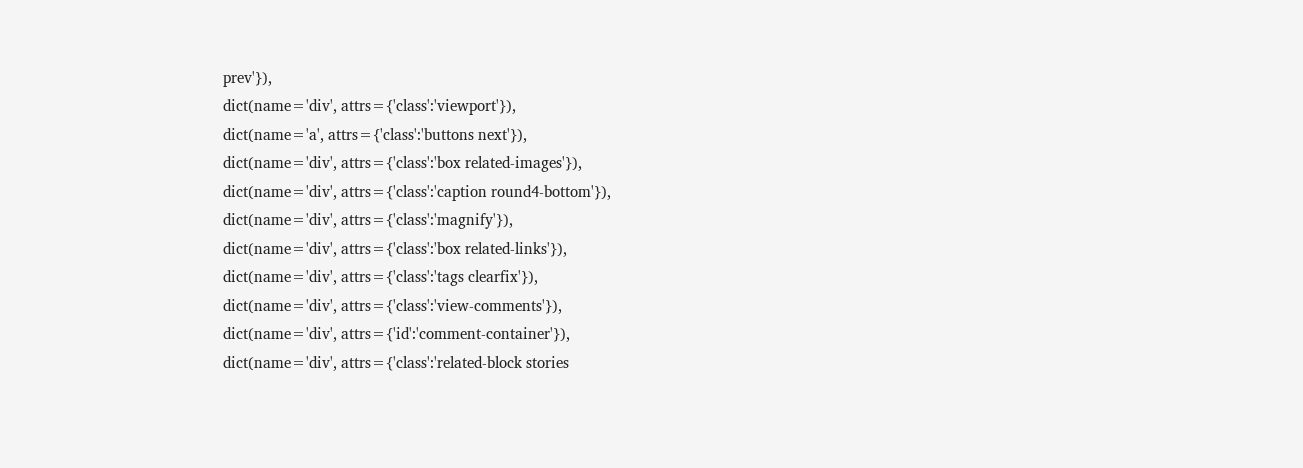prev'}),
dict(name='div', attrs={'class':'viewport'}),
dict(name='a', attrs={'class':'buttons next'}),
dict(name='div', attrs={'class':'box related-images'}),
dict(name='div', attrs={'class':'caption round4-bottom'}),
dict(name='div', attrs={'class':'magnify'}),
dict(name='div', attrs={'class':'box related-links'}),
dict(name='div', attrs={'class':'tags clearfix'}),
dict(name='div', attrs={'class':'view-comments'}),
dict(name='div', attrs={'id':'comment-container'}),
dict(name='div', attrs={'class':'related-block stories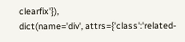clearfix'}),
dict(name='div', attrs={'class':'related-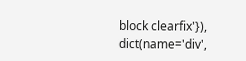block clearfix'}),
dict(name='div',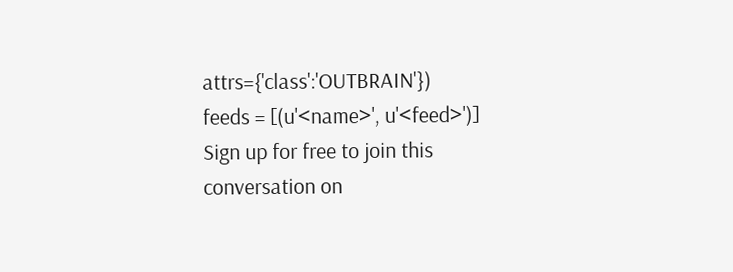attrs={'class':'OUTBRAIN'})
feeds = [(u'<name>', u'<feed>')]
Sign up for free to join this conversation on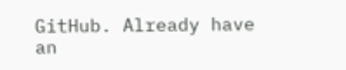GitHub. Already have an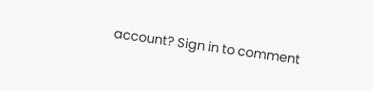account? Sign in to comment